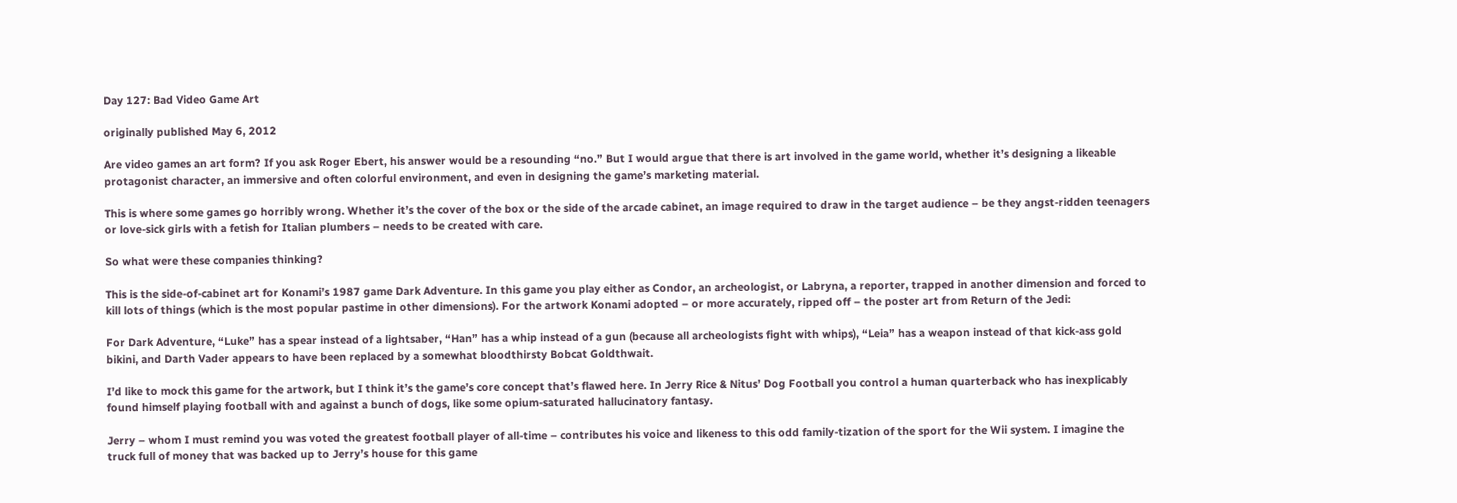Day 127: Bad Video Game Art

originally published May 6, 2012

Are video games an art form? If you ask Roger Ebert, his answer would be a resounding “no.” But I would argue that there is art involved in the game world, whether it’s designing a likeable protagonist character, an immersive and often colorful environment, and even in designing the game’s marketing material.

This is where some games go horribly wrong. Whether it’s the cover of the box or the side of the arcade cabinet, an image required to draw in the target audience – be they angst-ridden teenagers or love-sick girls with a fetish for Italian plumbers – needs to be created with care.

So what were these companies thinking?

This is the side-of-cabinet art for Konami’s 1987 game Dark Adventure. In this game you play either as Condor, an archeologist, or Labryna, a reporter, trapped in another dimension and forced to kill lots of things (which is the most popular pastime in other dimensions). For the artwork Konami adopted – or more accurately, ripped off – the poster art from Return of the Jedi:

For Dark Adventure, “Luke” has a spear instead of a lightsaber, “Han” has a whip instead of a gun (because all archeologists fight with whips), “Leia” has a weapon instead of that kick-ass gold bikini, and Darth Vader appears to have been replaced by a somewhat bloodthirsty Bobcat Goldthwait.

I’d like to mock this game for the artwork, but I think it’s the game’s core concept that’s flawed here. In Jerry Rice & Nitus’ Dog Football you control a human quarterback who has inexplicably found himself playing football with and against a bunch of dogs, like some opium-saturated hallucinatory fantasy.

Jerry – whom I must remind you was voted the greatest football player of all-time – contributes his voice and likeness to this odd family-tization of the sport for the Wii system. I imagine the truck full of money that was backed up to Jerry’s house for this game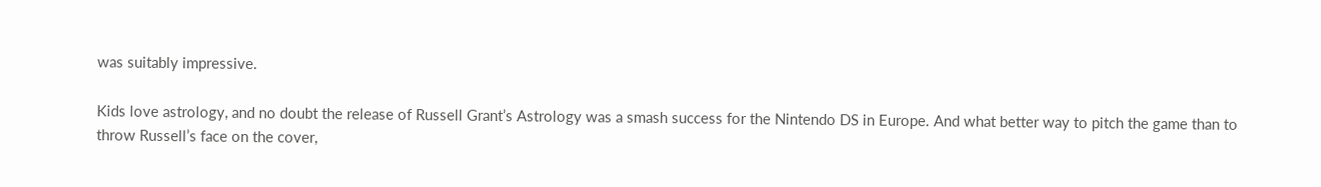was suitably impressive.

Kids love astrology, and no doubt the release of Russell Grant’s Astrology was a smash success for the Nintendo DS in Europe. And what better way to pitch the game than to throw Russell’s face on the cover,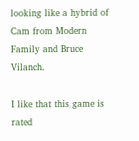looking like a hybrid of Cam from Modern Family and Bruce Vilanch.

I like that this game is rated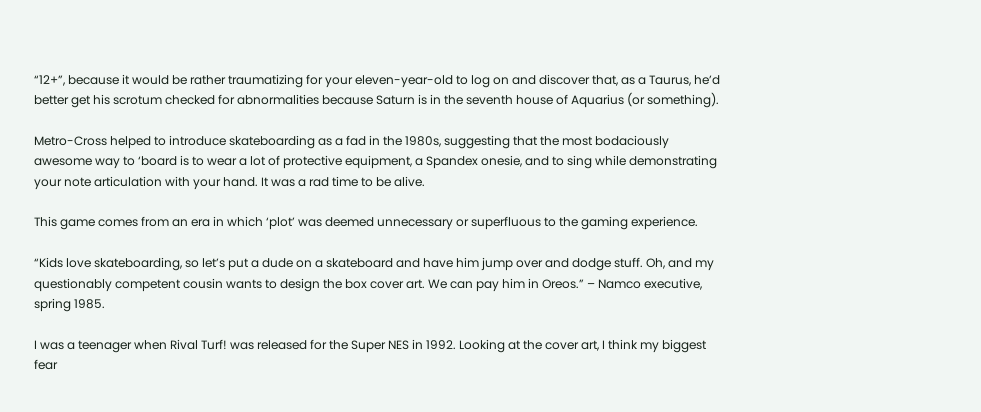“12+”, because it would be rather traumatizing for your eleven-year-old to log on and discover that, as a Taurus, he’d better get his scrotum checked for abnormalities because Saturn is in the seventh house of Aquarius (or something).

Metro-Cross helped to introduce skateboarding as a fad in the 1980s, suggesting that the most bodaciously awesome way to ‘board is to wear a lot of protective equipment, a Spandex onesie, and to sing while demonstrating your note articulation with your hand. It was a rad time to be alive.

This game comes from an era in which ‘plot’ was deemed unnecessary or superfluous to the gaming experience.

“Kids love skateboarding, so let’s put a dude on a skateboard and have him jump over and dodge stuff. Oh, and my questionably competent cousin wants to design the box cover art. We can pay him in Oreos.” – Namco executive, spring 1985.

I was a teenager when Rival Turf! was released for the Super NES in 1992. Looking at the cover art, I think my biggest fear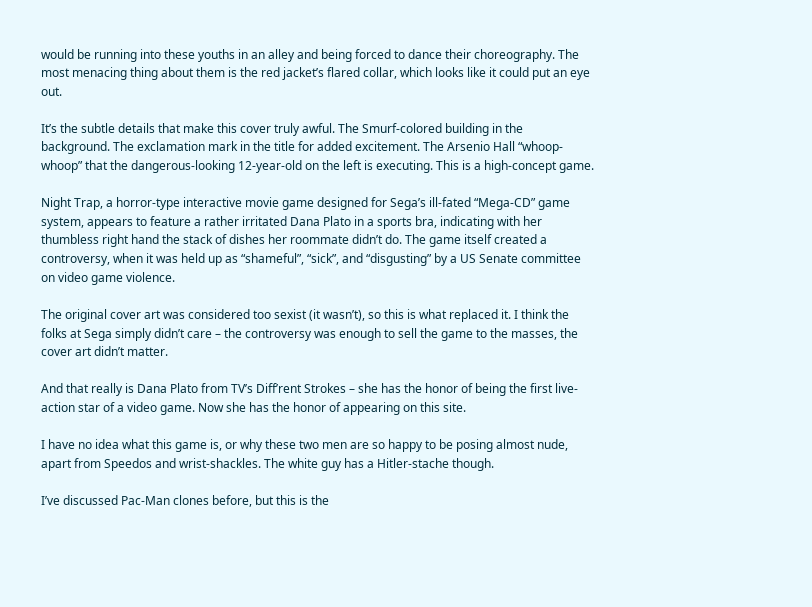would be running into these youths in an alley and being forced to dance their choreography. The most menacing thing about them is the red jacket’s flared collar, which looks like it could put an eye out.

It’s the subtle details that make this cover truly awful. The Smurf-colored building in the background. The exclamation mark in the title for added excitement. The Arsenio Hall “whoop-whoop” that the dangerous-looking 12-year-old on the left is executing. This is a high-concept game.

Night Trap, a horror-type interactive movie game designed for Sega’s ill-fated “Mega-CD” game system, appears to feature a rather irritated Dana Plato in a sports bra, indicating with her thumbless right hand the stack of dishes her roommate didn’t do. The game itself created a controversy, when it was held up as “shameful”, “sick”, and “disgusting” by a US Senate committee on video game violence.

The original cover art was considered too sexist (it wasn’t), so this is what replaced it. I think the folks at Sega simply didn’t care – the controversy was enough to sell the game to the masses, the cover art didn’t matter.

And that really is Dana Plato from TV’s Diff’rent Strokes – she has the honor of being the first live-action star of a video game. Now she has the honor of appearing on this site.

I have no idea what this game is, or why these two men are so happy to be posing almost nude, apart from Speedos and wrist-shackles. The white guy has a Hitler-stache though.

I’ve discussed Pac-Man clones before, but this is the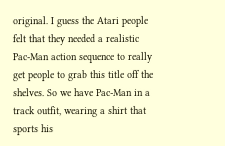original. I guess the Atari people felt that they needed a realistic Pac-Man action sequence to really get people to grab this title off the shelves. So we have Pac-Man in a track outfit, wearing a shirt that sports his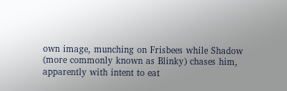own image, munching on Frisbees while Shadow (more commonly known as Blinky) chases him, apparently with intent to eat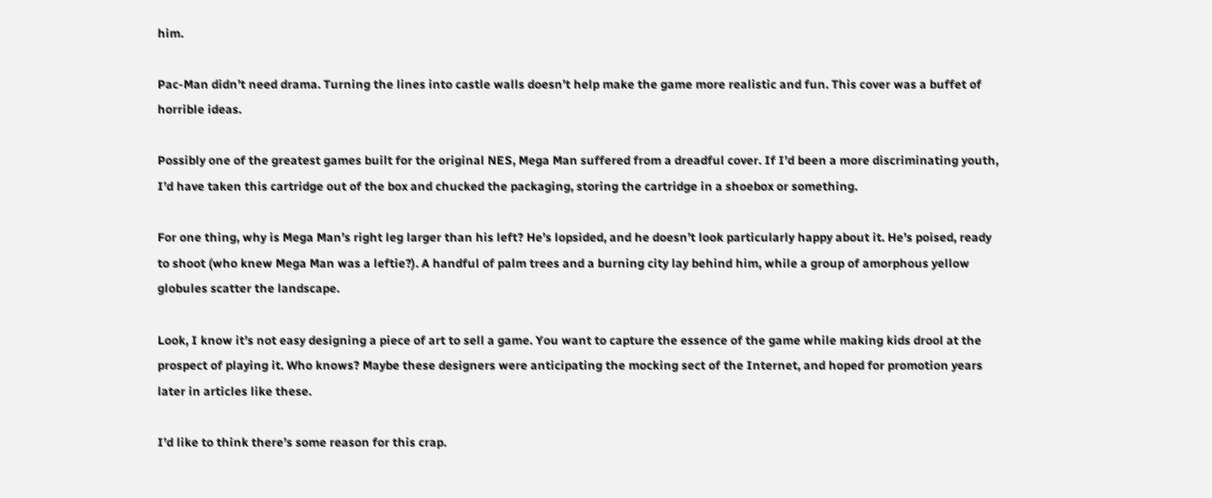him.

Pac-Man didn’t need drama. Turning the lines into castle walls doesn’t help make the game more realistic and fun. This cover was a buffet of horrible ideas.

Possibly one of the greatest games built for the original NES, Mega Man suffered from a dreadful cover. If I’d been a more discriminating youth, I’d have taken this cartridge out of the box and chucked the packaging, storing the cartridge in a shoebox or something.

For one thing, why is Mega Man’s right leg larger than his left? He’s lopsided, and he doesn’t look particularly happy about it. He’s poised, ready to shoot (who knew Mega Man was a leftie?). A handful of palm trees and a burning city lay behind him, while a group of amorphous yellow globules scatter the landscape.

Look, I know it’s not easy designing a piece of art to sell a game. You want to capture the essence of the game while making kids drool at the prospect of playing it. Who knows? Maybe these designers were anticipating the mocking sect of the Internet, and hoped for promotion years later in articles like these.

I’d like to think there’s some reason for this crap.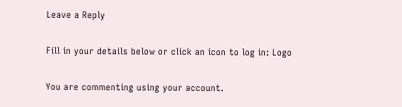Leave a Reply

Fill in your details below or click an icon to log in: Logo

You are commenting using your account.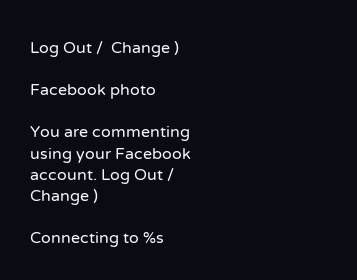Log Out /  Change )

Facebook photo

You are commenting using your Facebook account. Log Out /  Change )

Connecting to %s